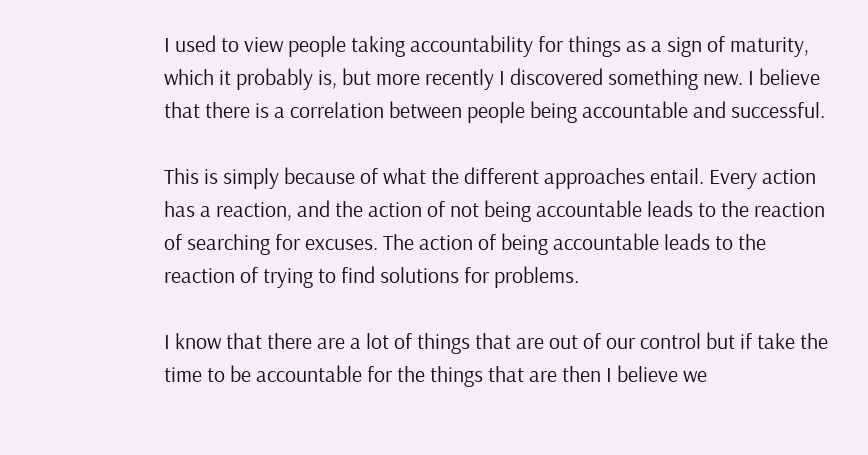I used to view people taking accountability for things as a sign of maturity, which it probably is, but more recently I discovered something new. I believe that there is a correlation between people being accountable and successful.

This is simply because of what the different approaches entail. Every action has a reaction, and the action of not being accountable leads to the reaction of searching for excuses. The action of being accountable leads to the reaction of trying to find solutions for problems.

I know that there are a lot of things that are out of our control but if take the time to be accountable for the things that are then I believe we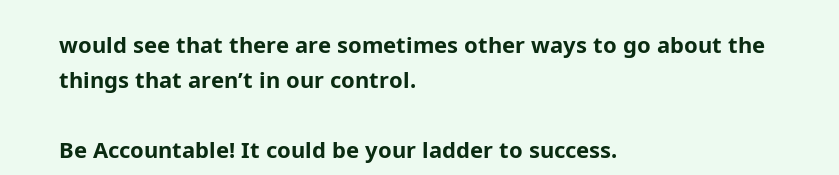would see that there are sometimes other ways to go about the things that aren’t in our control.

Be Accountable! It could be your ladder to success.